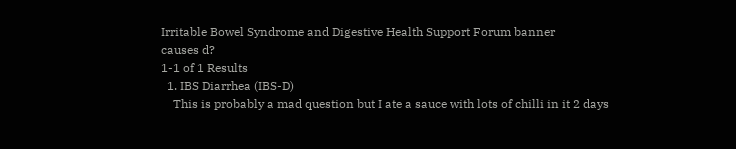Irritable Bowel Syndrome and Digestive Health Support Forum banner
causes d?
1-1 of 1 Results
  1. IBS Diarrhea (IBS-D)
    This is probably a mad question but I ate a sauce with lots of chilli in it 2 days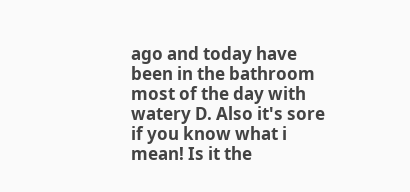ago and today have been in the bathroom most of the day with watery D. Also it's sore if you know what i mean! Is it the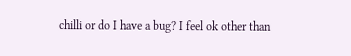chilli or do I have a bug? I feel ok other than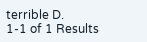terrible D.
1-1 of 1 Results